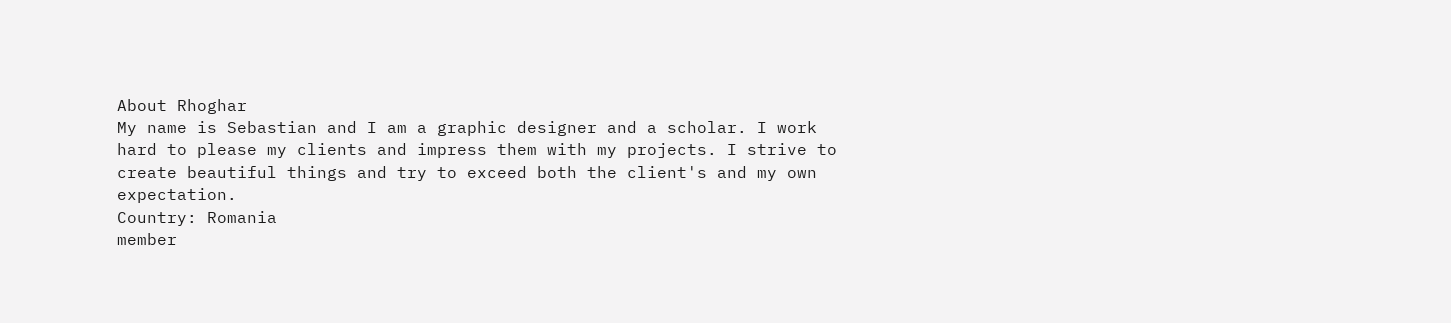About Rhoghar
My name is Sebastian and I am a graphic designer and a scholar. I work hard to please my clients and impress them with my projects. I strive to create beautiful things and try to exceed both the client's and my own expectation.
Country: Romania
member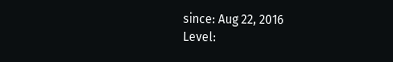since: Aug 22, 2016
Level: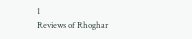1
Reviews of Rhoghar